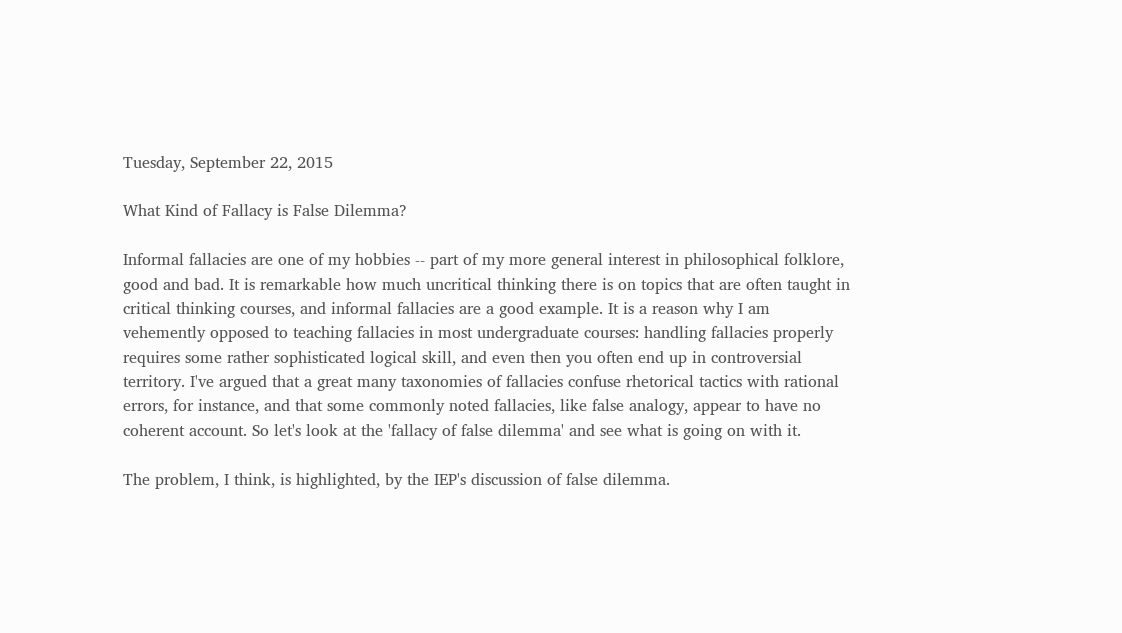Tuesday, September 22, 2015

What Kind of Fallacy is False Dilemma?

Informal fallacies are one of my hobbies -- part of my more general interest in philosophical folklore, good and bad. It is remarkable how much uncritical thinking there is on topics that are often taught in critical thinking courses, and informal fallacies are a good example. It is a reason why I am vehemently opposed to teaching fallacies in most undergraduate courses: handling fallacies properly requires some rather sophisticated logical skill, and even then you often end up in controversial territory. I've argued that a great many taxonomies of fallacies confuse rhetorical tactics with rational errors, for instance, and that some commonly noted fallacies, like false analogy, appear to have no coherent account. So let's look at the 'fallacy of false dilemma' and see what is going on with it.

The problem, I think, is highlighted, by the IEP's discussion of false dilemma.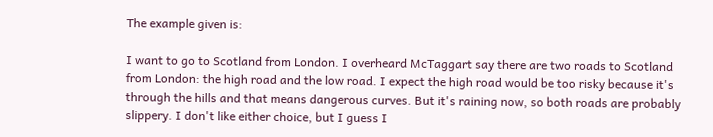The example given is:

I want to go to Scotland from London. I overheard McTaggart say there are two roads to Scotland from London: the high road and the low road. I expect the high road would be too risky because it's through the hills and that means dangerous curves. But it's raining now, so both roads are probably slippery. I don't like either choice, but I guess I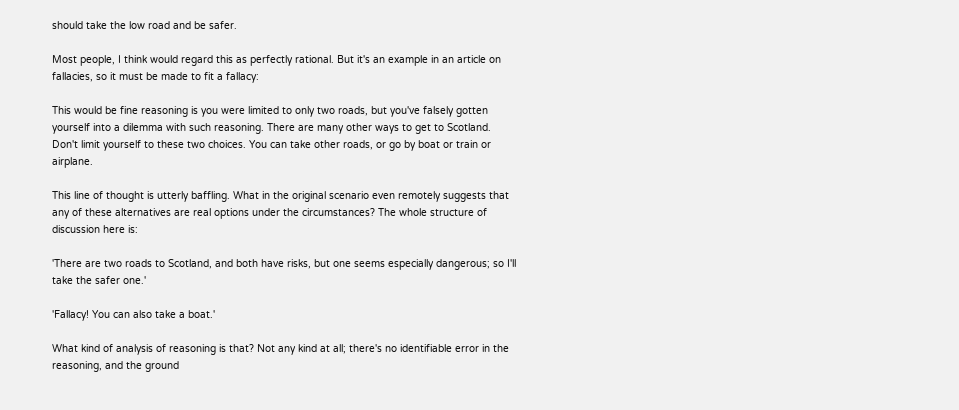should take the low road and be safer.

Most people, I think would regard this as perfectly rational. But it's an example in an article on fallacies, so it must be made to fit a fallacy:

This would be fine reasoning is you were limited to only two roads, but you've falsely gotten yourself into a dilemma with such reasoning. There are many other ways to get to Scotland. Don't limit yourself to these two choices. You can take other roads, or go by boat or train or airplane.

This line of thought is utterly baffling. What in the original scenario even remotely suggests that any of these alternatives are real options under the circumstances? The whole structure of discussion here is:

'There are two roads to Scotland, and both have risks, but one seems especially dangerous; so I'll take the safer one.'

'Fallacy! You can also take a boat.'

What kind of analysis of reasoning is that? Not any kind at all; there's no identifiable error in the reasoning, and the ground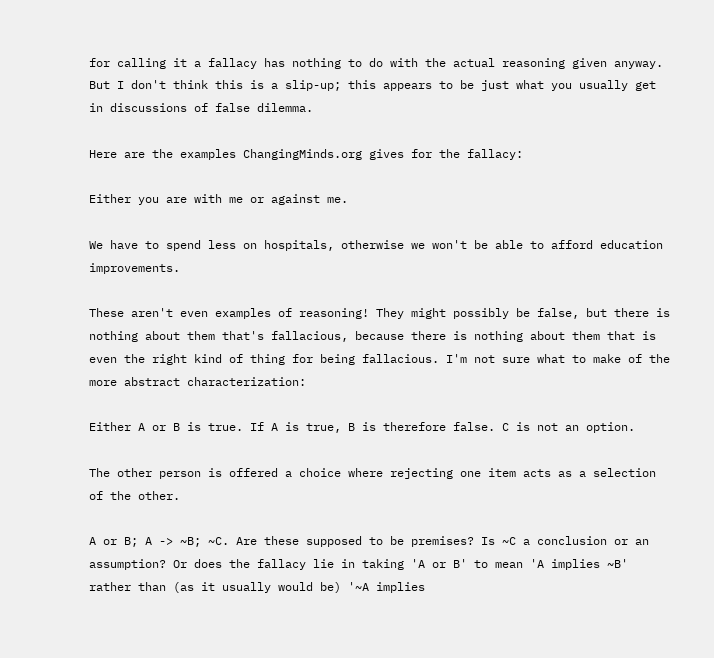for calling it a fallacy has nothing to do with the actual reasoning given anyway. But I don't think this is a slip-up; this appears to be just what you usually get in discussions of false dilemma.

Here are the examples ChangingMinds.org gives for the fallacy:

Either you are with me or against me.

We have to spend less on hospitals, otherwise we won't be able to afford education improvements.

These aren't even examples of reasoning! They might possibly be false, but there is nothing about them that's fallacious, because there is nothing about them that is even the right kind of thing for being fallacious. I'm not sure what to make of the more abstract characterization:

Either A or B is true. If A is true, B is therefore false. C is not an option.

The other person is offered a choice where rejecting one item acts as a selection of the other.

A or B; A -> ~B; ~C. Are these supposed to be premises? Is ~C a conclusion or an assumption? Or does the fallacy lie in taking 'A or B' to mean 'A implies ~B' rather than (as it usually would be) '~A implies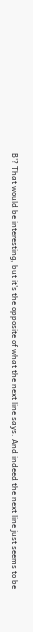B'? That would be interesting, but it's the opposite of what the next line says. And indeed the next line just seems to be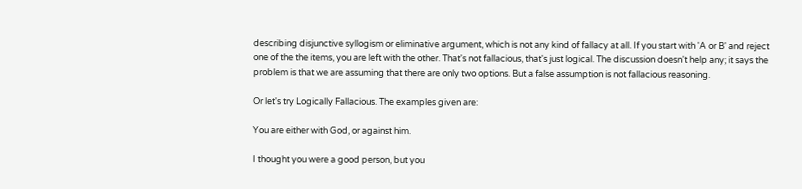describing disjunctive syllogism or eliminative argument, which is not any kind of fallacy at all. If you start with 'A or B' and reject one of the the items, you are left with the other. That's not fallacious, that's just logical. The discussion doesn't help any; it says the problem is that we are assuming that there are only two options. But a false assumption is not fallacious reasoning.

Or let's try Logically Fallacious. The examples given are:

You are either with God, or against him.

I thought you were a good person, but you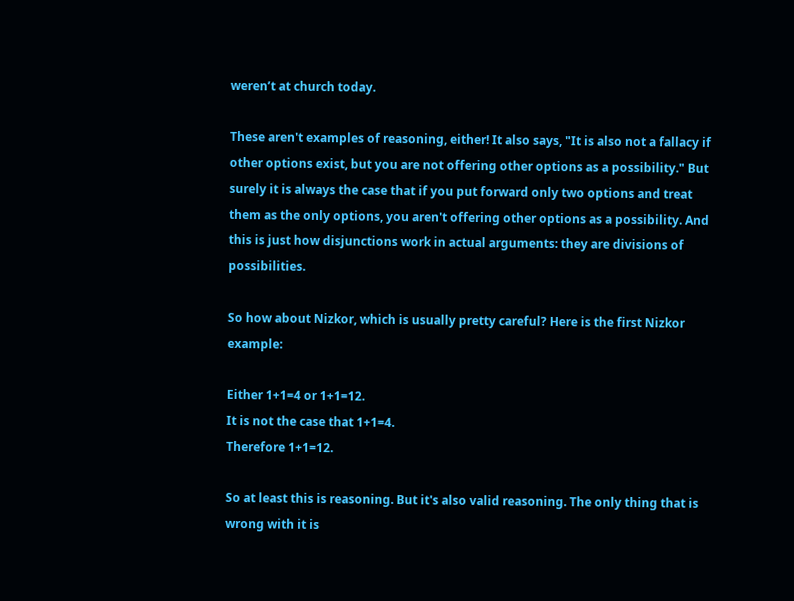weren’t at church today.

These aren't examples of reasoning, either! It also says, "It is also not a fallacy if other options exist, but you are not offering other options as a possibility." But surely it is always the case that if you put forward only two options and treat them as the only options, you aren't offering other options as a possibility. And this is just how disjunctions work in actual arguments: they are divisions of possibilities.

So how about Nizkor, which is usually pretty careful? Here is the first Nizkor example:

Either 1+1=4 or 1+1=12.
It is not the case that 1+1=4.
Therefore 1+1=12.

So at least this is reasoning. But it's also valid reasoning. The only thing that is wrong with it is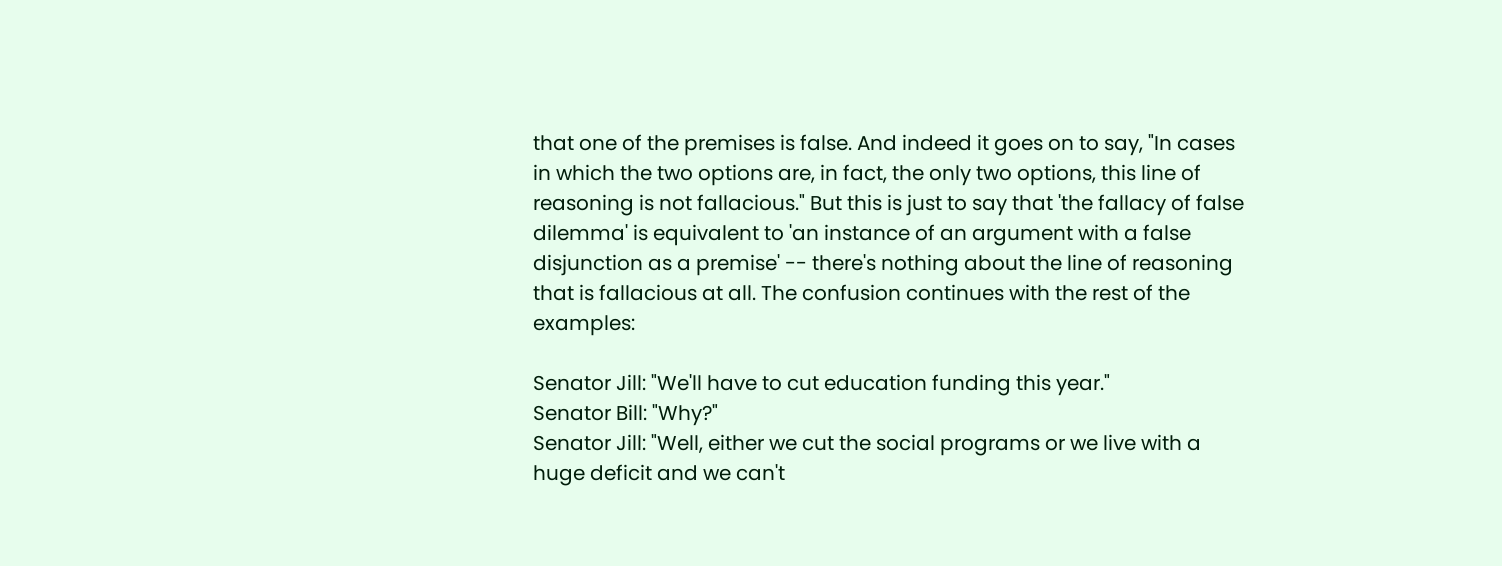that one of the premises is false. And indeed it goes on to say, "In cases in which the two options are, in fact, the only two options, this line of reasoning is not fallacious." But this is just to say that 'the fallacy of false dilemma' is equivalent to 'an instance of an argument with a false disjunction as a premise' -- there's nothing about the line of reasoning that is fallacious at all. The confusion continues with the rest of the examples:

Senator Jill: "We'll have to cut education funding this year."
Senator Bill: "Why?"
Senator Jill: "Well, either we cut the social programs or we live with a huge deficit and we can't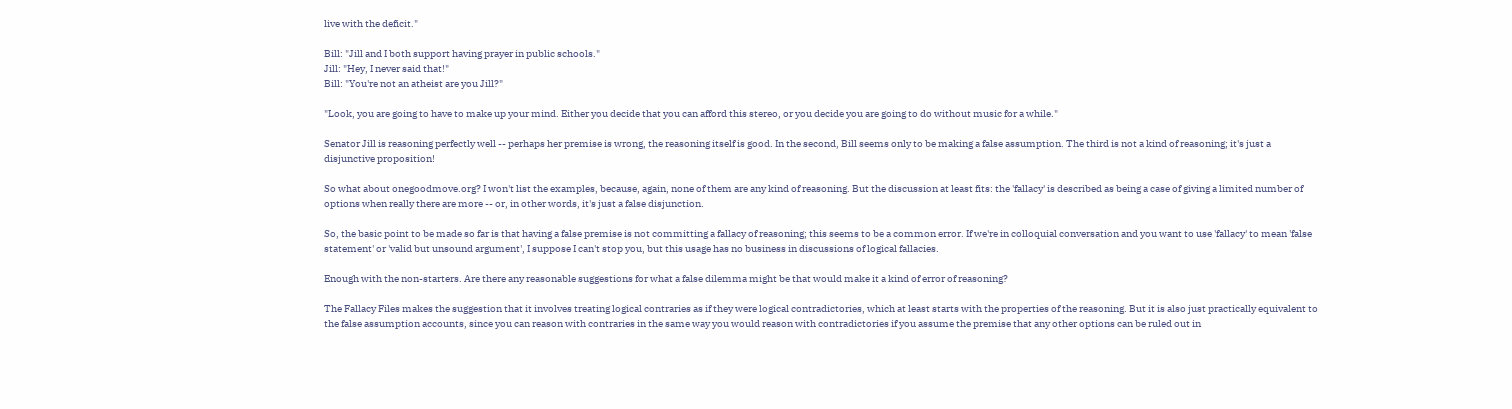live with the deficit."

Bill: "Jill and I both support having prayer in public schools."
Jill: "Hey, I never said that!"
Bill: "You're not an atheist are you Jill?"

"Look, you are going to have to make up your mind. Either you decide that you can afford this stereo, or you decide you are going to do without music for a while."

Senator Jill is reasoning perfectly well -- perhaps her premise is wrong, the reasoning itself is good. In the second, Bill seems only to be making a false assumption. The third is not a kind of reasoning; it's just a disjunctive proposition!

So what about onegoodmove.org? I won't list the examples, because, again, none of them are any kind of reasoning. But the discussion at least fits: the 'fallacy' is described as being a case of giving a limited number of options when really there are more -- or, in other words, it's just a false disjunction.

So, the basic point to be made so far is that having a false premise is not committing a fallacy of reasoning; this seems to be a common error. If we're in colloquial conversation and you want to use 'fallacy' to mean 'false statement' or 'valid but unsound argument', I suppose I can't stop you, but this usage has no business in discussions of logical fallacies.

Enough with the non-starters. Are there any reasonable suggestions for what a false dilemma might be that would make it a kind of error of reasoning?

The Fallacy Files makes the suggestion that it involves treating logical contraries as if they were logical contradictories, which at least starts with the properties of the reasoning. But it is also just practically equivalent to the false assumption accounts, since you can reason with contraries in the same way you would reason with contradictories if you assume the premise that any other options can be ruled out in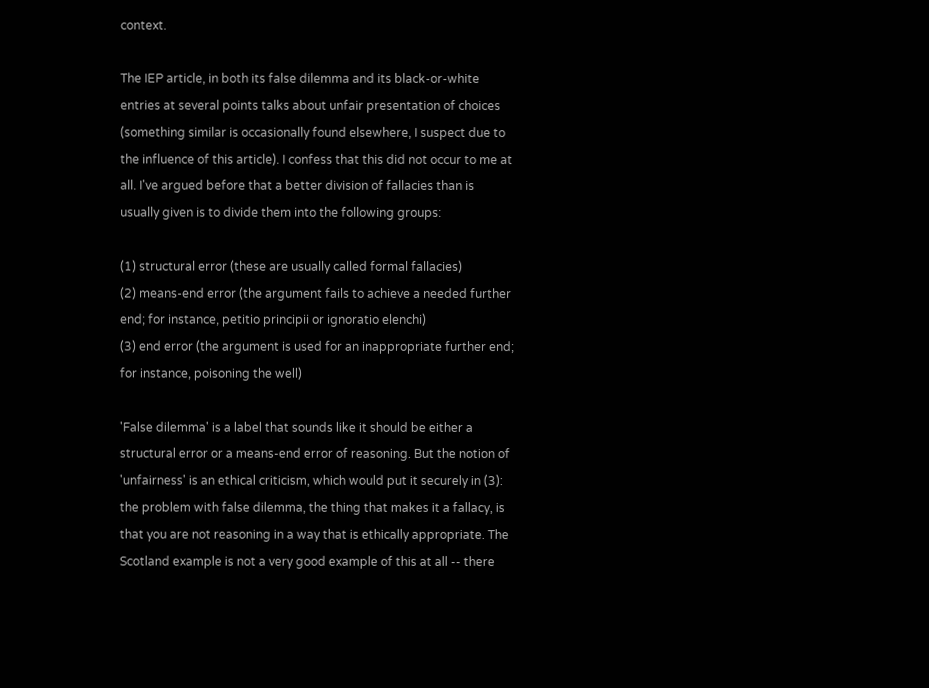context.

The IEP article, in both its false dilemma and its black-or-white entries at several points talks about unfair presentation of choices (something similar is occasionally found elsewhere, I suspect due to the influence of this article). I confess that this did not occur to me at all. I've argued before that a better division of fallacies than is usually given is to divide them into the following groups:

(1) structural error (these are usually called formal fallacies)
(2) means-end error (the argument fails to achieve a needed further end; for instance, petitio principii or ignoratio elenchi)
(3) end error (the argument is used for an inappropriate further end; for instance, poisoning the well)

'False dilemma' is a label that sounds like it should be either a structural error or a means-end error of reasoning. But the notion of 'unfairness' is an ethical criticism, which would put it securely in (3): the problem with false dilemma, the thing that makes it a fallacy, is that you are not reasoning in a way that is ethically appropriate. The Scotland example is not a very good example of this at all -- there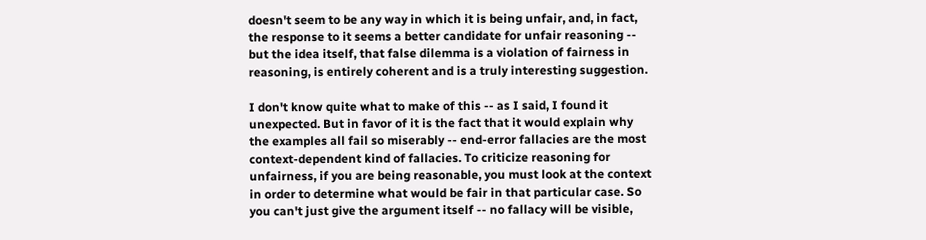doesn't seem to be any way in which it is being unfair, and, in fact, the response to it seems a better candidate for unfair reasoning -- but the idea itself, that false dilemma is a violation of fairness in reasoning, is entirely coherent and is a truly interesting suggestion.

I don't know quite what to make of this -- as I said, I found it unexpected. But in favor of it is the fact that it would explain why the examples all fail so miserably -- end-error fallacies are the most context-dependent kind of fallacies. To criticize reasoning for unfairness, if you are being reasonable, you must look at the context in order to determine what would be fair in that particular case. So you can't just give the argument itself -- no fallacy will be visible,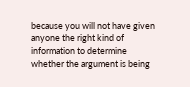because you will not have given anyone the right kind of information to determine whether the argument is being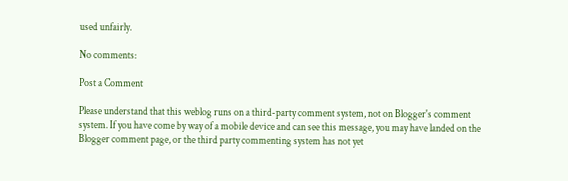used unfairly.

No comments:

Post a Comment

Please understand that this weblog runs on a third-party comment system, not on Blogger's comment system. If you have come by way of a mobile device and can see this message, you may have landed on the Blogger comment page, or the third party commenting system has not yet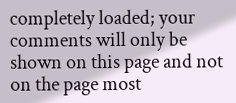completely loaded; your comments will only be shown on this page and not on the page most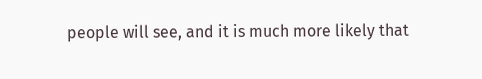people will see, and it is much more likely that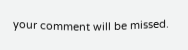your comment will be missed.